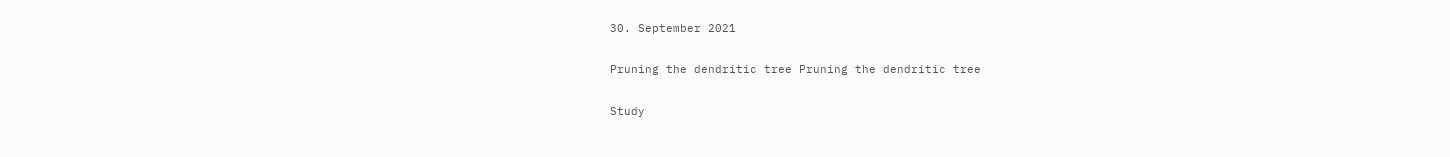30. September 2021

Pruning the dendritic tree Pruning the dendritic tree

Study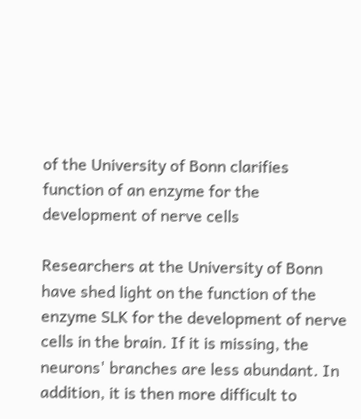of the University of Bonn clarifies function of an enzyme for the development of nerve cells

Researchers at the University of Bonn have shed light on the function of the enzyme SLK for the development of nerve cells in the brain. If it is missing, the neurons' branches are less abundant. In addition, it is then more difficult to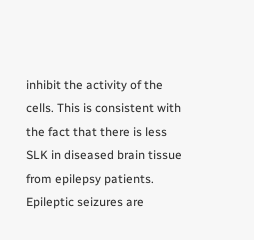inhibit the activity of the cells. This is consistent with the fact that there is less SLK in diseased brain tissue from epilepsy patients. Epileptic seizures are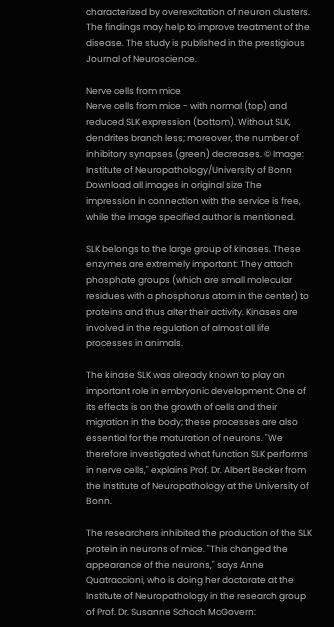characterized by overexcitation of neuron clusters. The findings may help to improve treatment of the disease. The study is published in the prestigious Journal of Neuroscience.

Nerve cells from mice
Nerve cells from mice - with normal (top) and reduced SLK expression (bottom). Without SLK, dendrites branch less; moreover, the number of inhibitory synapses (green) decreases. © Image: Institute of Neuropathology/University of Bonn
Download all images in original size The impression in connection with the service is free, while the image specified author is mentioned.

SLK belongs to the large group of kinases. These enzymes are extremely important: They attach phosphate groups (which are small molecular residues with a phosphorus atom in the center) to proteins and thus alter their activity. Kinases are involved in the regulation of almost all life processes in animals.

The kinase SLK was already known to play an important role in embryonic development: One of its effects is on the growth of cells and their migration in the body; these processes are also essential for the maturation of neurons. "We therefore investigated what function SLK performs in nerve cells," explains Prof. Dr. Albert Becker from the Institute of Neuropathology at the University of Bonn.

The researchers inhibited the production of the SLK protein in neurons of mice. "This changed the appearance of the neurons," says Anne Quatraccioni, who is doing her doctorate at the Institute of Neuropathology in the research group of Prof. Dr. Susanne Schoch McGovern: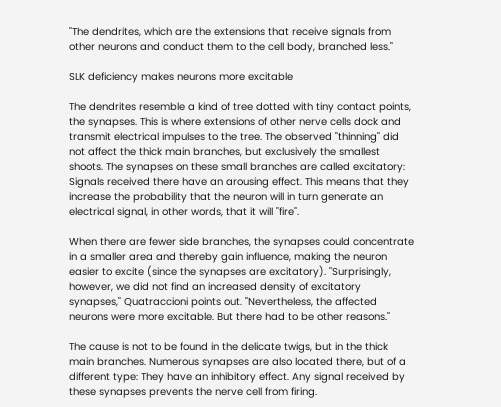"The dendrites, which are the extensions that receive signals from other neurons and conduct them to the cell body, branched less."

SLK deficiency makes neurons more excitable

The dendrites resemble a kind of tree dotted with tiny contact points, the synapses. This is where extensions of other nerve cells dock and transmit electrical impulses to the tree. The observed "thinning" did not affect the thick main branches, but exclusively the smallest shoots. The synapses on these small branches are called excitatory: Signals received there have an arousing effect. This means that they increase the probability that the neuron will in turn generate an electrical signal, in other words, that it will "fire".

When there are fewer side branches, the synapses could concentrate in a smaller area and thereby gain influence, making the neuron easier to excite (since the synapses are excitatory). "Surprisingly, however, we did not find an increased density of excitatory synapses," Quatraccioni points out. "Nevertheless, the affected neurons were more excitable. But there had to be other reasons."

The cause is not to be found in the delicate twigs, but in the thick main branches. Numerous synapses are also located there, but of a different type: They have an inhibitory effect. Any signal received by these synapses prevents the nerve cell from firing.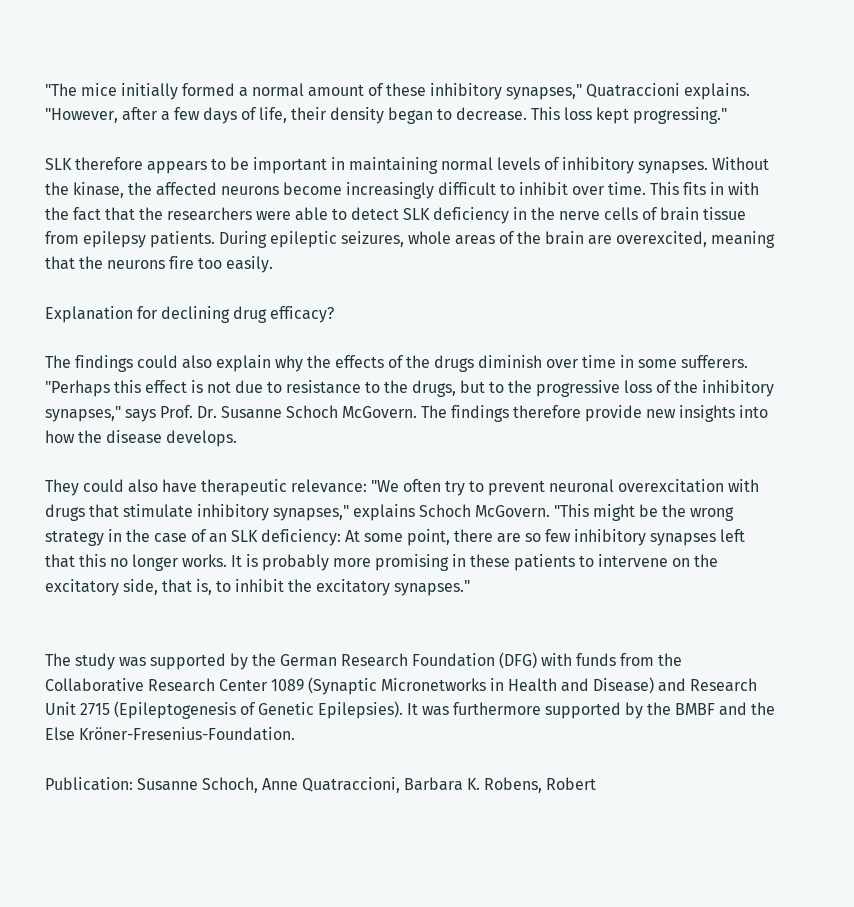"The mice initially formed a normal amount of these inhibitory synapses," Quatraccioni explains. "However, after a few days of life, their density began to decrease. This loss kept progressing."

SLK therefore appears to be important in maintaining normal levels of inhibitory synapses. Without the kinase, the affected neurons become increasingly difficult to inhibit over time. This fits in with the fact that the researchers were able to detect SLK deficiency in the nerve cells of brain tissue from epilepsy patients. During epileptic seizures, whole areas of the brain are overexcited, meaning that the neurons fire too easily.

Explanation for declining drug efficacy?

The findings could also explain why the effects of the drugs diminish over time in some sufferers. "Perhaps this effect is not due to resistance to the drugs, but to the progressive loss of the inhibitory synapses," says Prof. Dr. Susanne Schoch McGovern. The findings therefore provide new insights into how the disease develops.

They could also have therapeutic relevance: "We often try to prevent neuronal overexcitation with drugs that stimulate inhibitory synapses," explains Schoch McGovern. "This might be the wrong strategy in the case of an SLK deficiency: At some point, there are so few inhibitory synapses left that this no longer works. It is probably more promising in these patients to intervene on the excitatory side, that is, to inhibit the excitatory synapses."


The study was supported by the German Research Foundation (DFG) with funds from the Collaborative Research Center 1089 (Synaptic Micronetworks in Health and Disease) and Research Unit 2715 (Epileptogenesis of Genetic Epilepsies). It was furthermore supported by the BMBF and the Else Kröner-Fresenius-Foundation.

Publication: Susanne Schoch, Anne Quatraccioni, Barbara K. Robens, Robert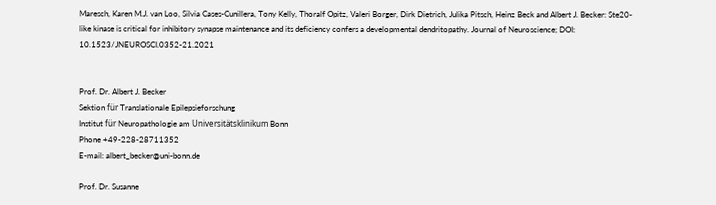Maresch, Karen M.J. van Loo, Silvia Cases-Cunillera, Tony Kelly, Thoralf Opitz, Valeri Borger, Dirk Dietrich, Julika Pitsch, Heinz Beck and Albert J. Becker: Ste20-like kinase is critical for inhibitory synapse maintenance and its deficiency confers a developmental dendritopathy. Journal of Neuroscience; DOI: 10.1523/JNEUROSCI.0352-21.2021


Prof. Dr. Albert J. Becker
Sektion für Translationale Epilepsieforschung
Institut für Neuropathologie am Universitätsklinikum Bonn
Phone +49-228-28711352
E-mail: albert_becker@uni-bonn.de

Prof. Dr. Susanne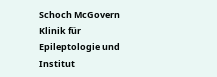Schoch McGovern
Klinik für Epileptologie und Institut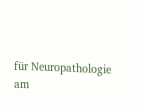für Neuropathologie am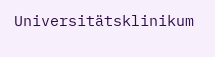Universitätsklinikum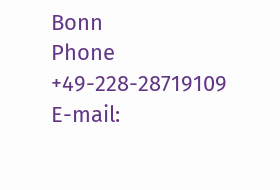Bonn
Phone +49-228-28719109
E-mail: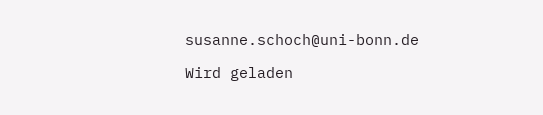susanne.schoch@uni-bonn.de

Wird geladen